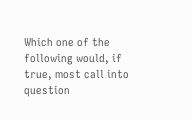Which one of the following would, if true, most call into question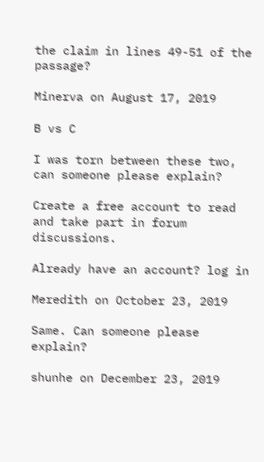the claim in lines 49-51 of the passage?

Minerva on August 17, 2019

B vs C

I was torn between these two, can someone please explain?

Create a free account to read and take part in forum discussions.

Already have an account? log in

Meredith on October 23, 2019

Same. Can someone please explain?

shunhe on December 23, 2019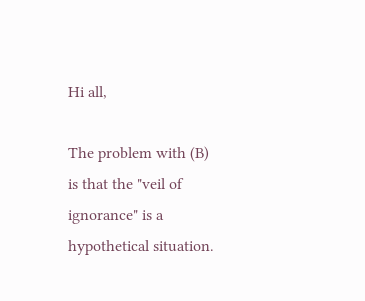Hi all,

The problem with (B) is that the "veil of ignorance" is a hypothetical situation.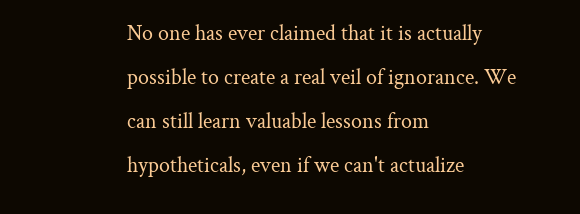No one has ever claimed that it is actually possible to create a real veil of ignorance. We can still learn valuable lessons from hypotheticals, even if we can't actualize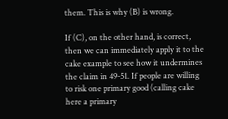them. This is why (B) is wrong.

If (C), on the other hand, is correct, then we can immediately apply it to the cake example to see how it undermines the claim in 49-51. If people are willing to risk one primary good (calling cake here a primary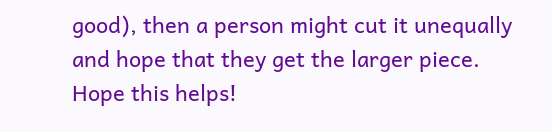good), then a person might cut it unequally and hope that they get the larger piece. Hope this helps!